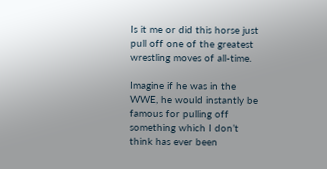Is it me or did this horse just pull off one of the greatest wrestling moves of all-time.

Imagine if he was in the WWE, he would instantly be famous for pulling off something which I don’t think has ever been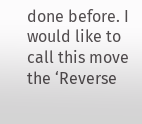done before. I would like to call this move the ‘Reverse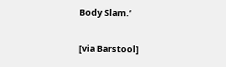Body Slam.’

[via Barstool]